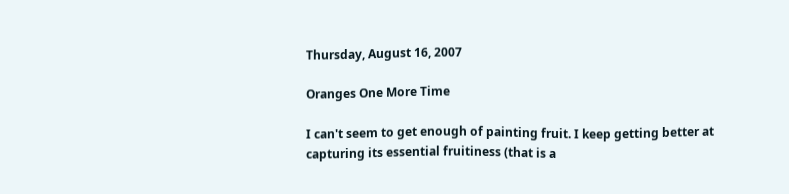Thursday, August 16, 2007

Oranges One More Time

I can't seem to get enough of painting fruit. I keep getting better at capturing its essential fruitiness (that is a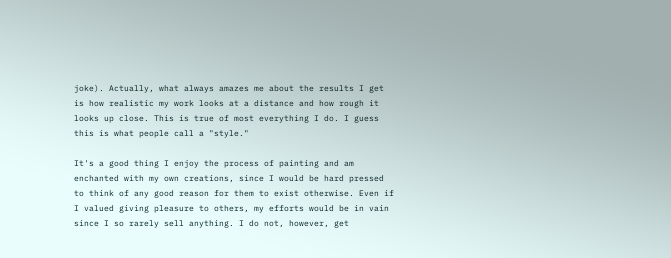joke). Actually, what always amazes me about the results I get is how realistic my work looks at a distance and how rough it looks up close. This is true of most everything I do. I guess this is what people call a "style."

It's a good thing I enjoy the process of painting and am enchanted with my own creations, since I would be hard pressed to think of any good reason for them to exist otherwise. Even if I valued giving pleasure to others, my efforts would be in vain since I so rarely sell anything. I do not, however, get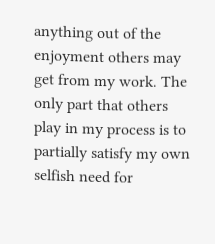anything out of the enjoyment others may get from my work. The only part that others play in my process is to partially satisfy my own selfish need for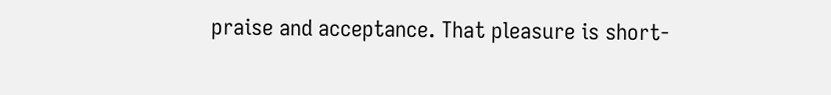praise and acceptance. That pleasure is short-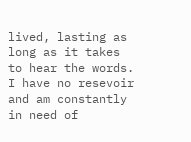lived, lasting as long as it takes to hear the words. I have no resevoir and am constantly in need of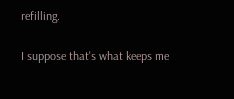refilling.

I suppose that's what keeps me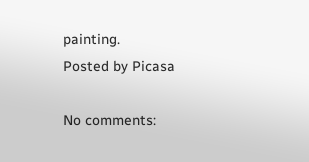painting.
Posted by Picasa

No comments: